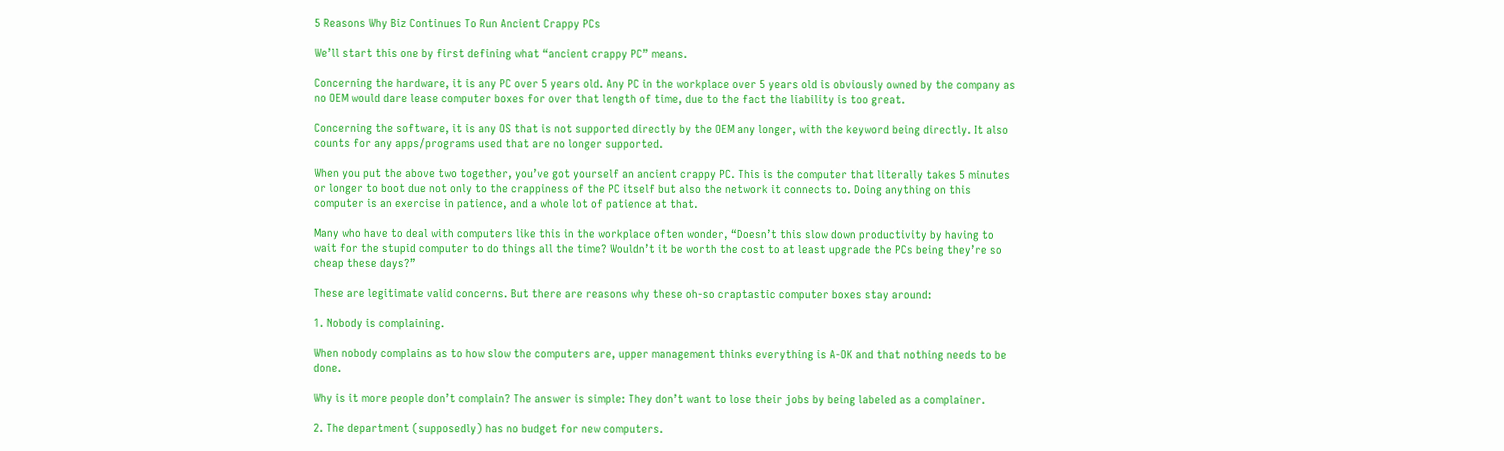5 Reasons Why Biz Continues To Run Ancient Crappy PCs

We’ll start this one by first defining what “ancient crappy PC” means.

Concerning the hardware, it is any PC over 5 years old. Any PC in the workplace over 5 years old is obviously owned by the company as no OEM would dare lease computer boxes for over that length of time, due to the fact the liability is too great.

Concerning the software, it is any OS that is not supported directly by the OEM any longer, with the keyword being directly. It also counts for any apps/programs used that are no longer supported.

When you put the above two together, you’ve got yourself an ancient crappy PC. This is the computer that literally takes 5 minutes or longer to boot due not only to the crappiness of the PC itself but also the network it connects to. Doing anything on this computer is an exercise in patience, and a whole lot of patience at that.

Many who have to deal with computers like this in the workplace often wonder, “Doesn’t this slow down productivity by having to wait for the stupid computer to do things all the time? Wouldn’t it be worth the cost to at least upgrade the PCs being they’re so cheap these days?”

These are legitimate valid concerns. But there are reasons why these oh-so craptastic computer boxes stay around:

1. Nobody is complaining.

When nobody complains as to how slow the computers are, upper management thinks everything is A-OK and that nothing needs to be done.

Why is it more people don’t complain? The answer is simple: They don’t want to lose their jobs by being labeled as a complainer.

2. The department (supposedly) has no budget for new computers.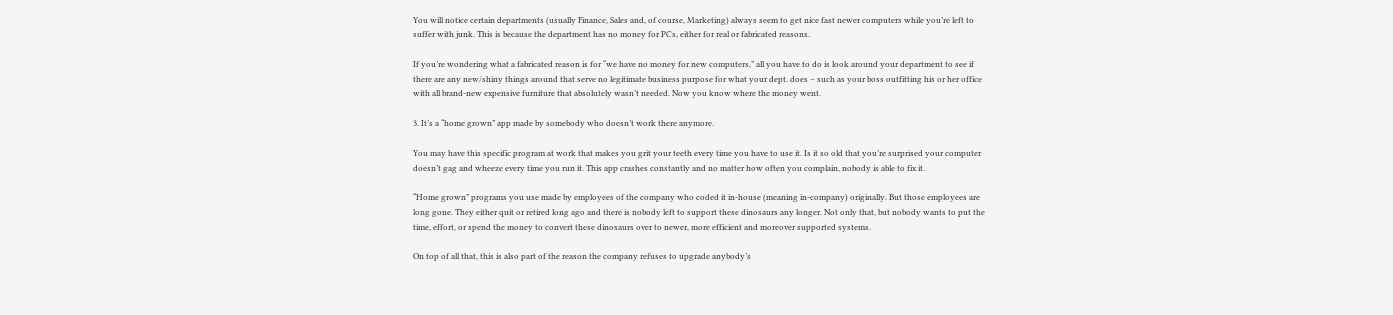You will notice certain departments (usually Finance, Sales and, of course, Marketing) always seem to get nice fast newer computers while you’re left to suffer with junk. This is because the department has no money for PCs, either for real or fabricated reasons.

If you’re wondering what a fabricated reason is for “we have no money for new computers,” all you have to do is look around your department to see if there are any new/shiny things around that serve no legitimate business purpose for what your dept. does – such as your boss outfitting his or her office with all brand-new expensive furniture that absolutely wasn’t needed. Now you know where the money went.

3. It’s a “home grown” app made by somebody who doesn’t work there anymore.

You may have this specific program at work that makes you grit your teeth every time you have to use it. Is it so old that you’re surprised your computer doesn’t gag and wheeze every time you run it. This app crashes constantly and no matter how often you complain, nobody is able to fix it.

“Home grown” programs you use made by employees of the company who coded it in-house (meaning in-company) originally. But those employees are long gone. They either quit or retired long ago and there is nobody left to support these dinosaurs any longer. Not only that, but nobody wants to put the time, effort, or spend the money to convert these dinosaurs over to newer, more efficient and moreover supported systems.

On top of all that, this is also part of the reason the company refuses to upgrade anybody’s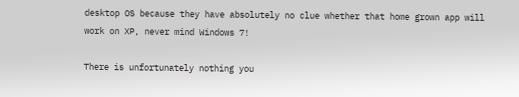desktop OS because they have absolutely no clue whether that home grown app will work on XP, never mind Windows 7!

There is unfortunately nothing you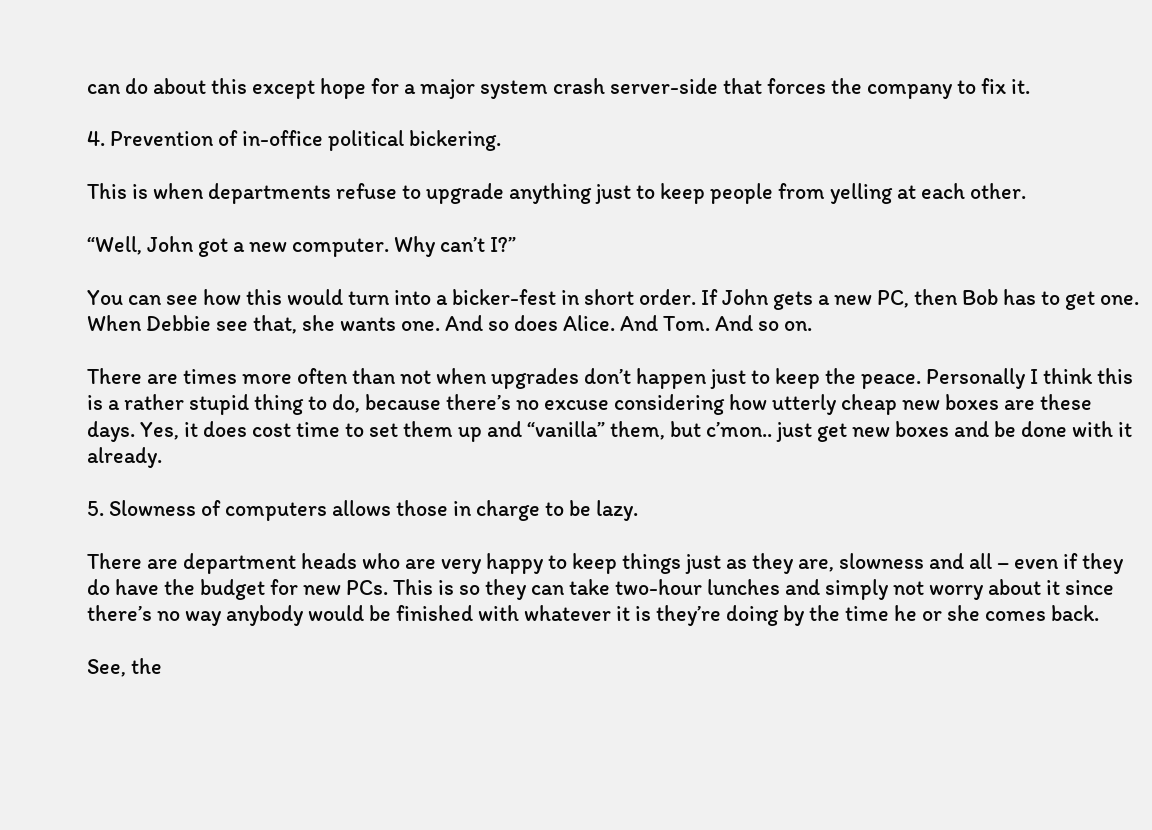can do about this except hope for a major system crash server-side that forces the company to fix it.

4. Prevention of in-office political bickering.

This is when departments refuse to upgrade anything just to keep people from yelling at each other.

“Well, John got a new computer. Why can’t I?”

You can see how this would turn into a bicker-fest in short order. If John gets a new PC, then Bob has to get one. When Debbie see that, she wants one. And so does Alice. And Tom. And so on.

There are times more often than not when upgrades don’t happen just to keep the peace. Personally I think this is a rather stupid thing to do, because there’s no excuse considering how utterly cheap new boxes are these days. Yes, it does cost time to set them up and “vanilla” them, but c’mon.. just get new boxes and be done with it already.

5. Slowness of computers allows those in charge to be lazy.

There are department heads who are very happy to keep things just as they are, slowness and all – even if they do have the budget for new PCs. This is so they can take two-hour lunches and simply not worry about it since there’s no way anybody would be finished with whatever it is they’re doing by the time he or she comes back.

See, the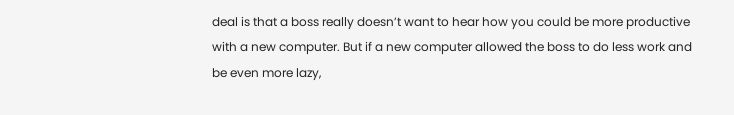deal is that a boss really doesn’t want to hear how you could be more productive with a new computer. But if a new computer allowed the boss to do less work and be even more lazy,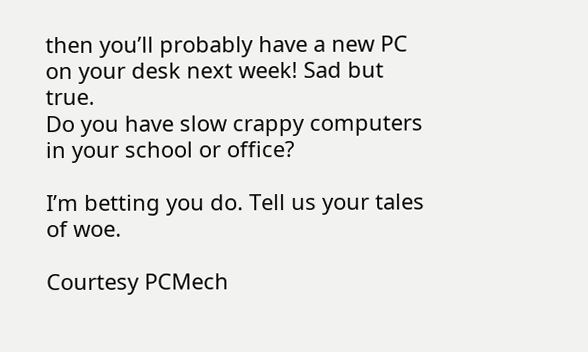then you’ll probably have a new PC on your desk next week! Sad but true.
Do you have slow crappy computers in your school or office?

I’m betting you do. Tell us your tales of woe.

Courtesy PCMech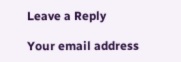Leave a Reply

Your email address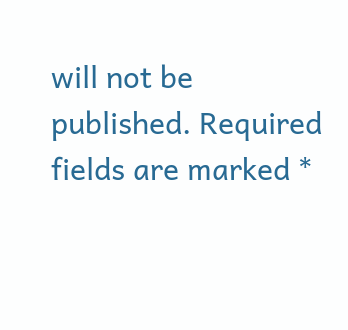will not be published. Required fields are marked *